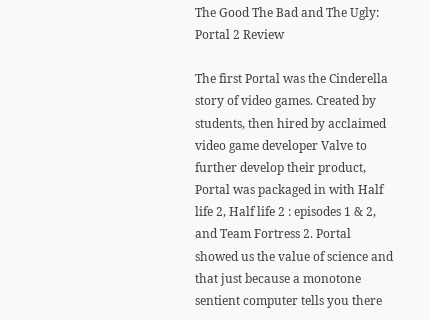The Good The Bad and The Ugly: Portal 2 Review

The first Portal was the Cinderella story of video games. Created by students, then hired by acclaimed video game developer Valve to further develop their product, Portal was packaged in with Half life 2, Half life 2 : episodes 1 & 2, and Team Fortress 2. Portal showed us the value of science and that just because a monotone sentient computer tells you there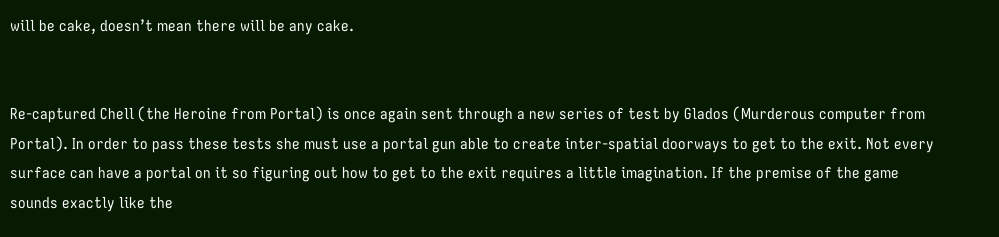will be cake, doesn’t mean there will be any cake.


Re-captured Chell (the Heroine from Portal) is once again sent through a new series of test by Glados (Murderous computer from Portal). In order to pass these tests she must use a portal gun able to create inter-spatial doorways to get to the exit. Not every surface can have a portal on it so figuring out how to get to the exit requires a little imagination. If the premise of the game sounds exactly like the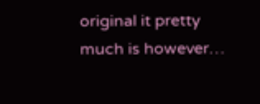original it pretty much is however…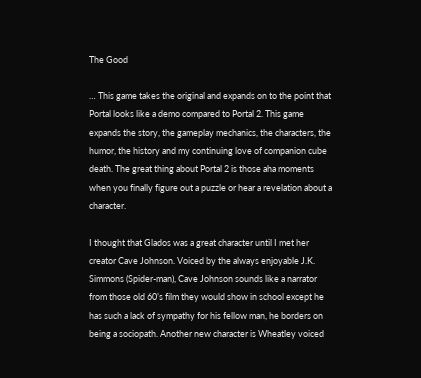The Good

… This game takes the original and expands on to the point that Portal looks like a demo compared to Portal 2. This game expands the story, the gameplay mechanics, the characters, the humor, the history and my continuing love of companion cube death. The great thing about Portal 2 is those aha moments when you finally figure out a puzzle or hear a revelation about a character.

I thought that Glados was a great character until I met her creator Cave Johnson. Voiced by the always enjoyable J.K. Simmons (Spider-man), Cave Johnson sounds like a narrator from those old 60’s film they would show in school except he has such a lack of sympathy for his fellow man, he borders on being a sociopath. Another new character is Wheatley voiced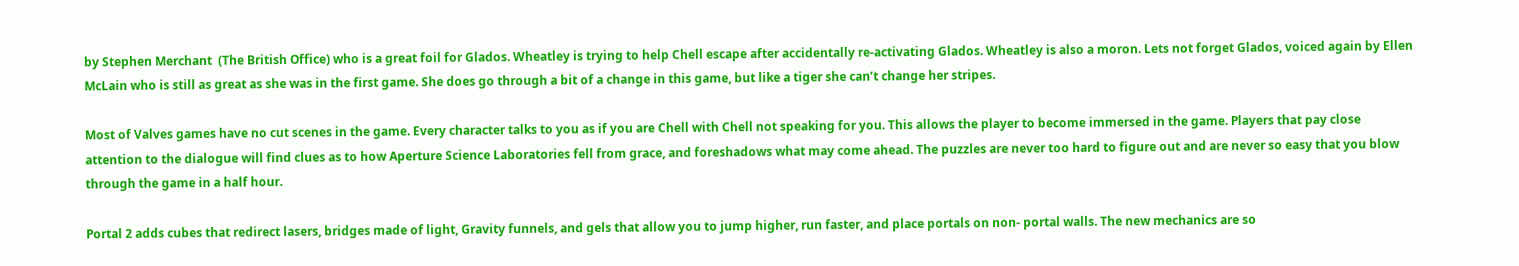by Stephen Merchant  (The British Office) who is a great foil for Glados. Wheatley is trying to help Chell escape after accidentally re-activating Glados. Wheatley is also a moron. Lets not forget Glados, voiced again by Ellen McLain who is still as great as she was in the first game. She does go through a bit of a change in this game, but like a tiger she can’t change her stripes.

Most of Valves games have no cut scenes in the game. Every character talks to you as if you are Chell with Chell not speaking for you. This allows the player to become immersed in the game. Players that pay close attention to the dialogue will find clues as to how Aperture Science Laboratories fell from grace, and foreshadows what may come ahead. The puzzles are never too hard to figure out and are never so easy that you blow through the game in a half hour.

Portal 2 adds cubes that redirect lasers, bridges made of light, Gravity funnels, and gels that allow you to jump higher, run faster, and place portals on non- portal walls. The new mechanics are so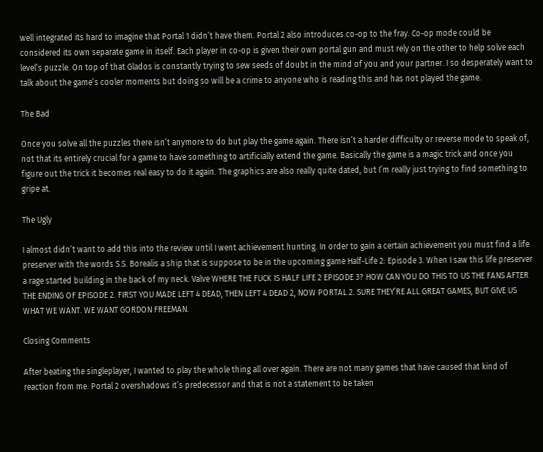well integrated its hard to imagine that Portal 1 didn’t have them. Portal 2 also introduces co-op to the fray. Co-op mode could be considered its own separate game in itself. Each player in co-op is given their own portal gun and must rely on the other to help solve each level’s puzzle. On top of that Glados is constantly trying to sew seeds of doubt in the mind of you and your partner. I so desperately want to talk about the game’s cooler moments but doing so will be a crime to anyone who is reading this and has not played the game.

The Bad

Once you solve all the puzzles there isn’t anymore to do but play the game again. There isn’t a harder difficulty or reverse mode to speak of, not that its entirely crucial for a game to have something to artificially extend the game. Basically the game is a magic trick and once you figure out the trick it becomes real easy to do it again. The graphics are also really quite dated, but I’m really just trying to find something to gripe at.

The Ugly

I almost didn’t want to add this into the review until I went achievement hunting. In order to gain a certain achievement you must find a life preserver with the words S.S. Borealis a ship that is suppose to be in the upcoming game Half-Life 2: Episode 3. When I saw this life preserver a rage started building in the back of my neck. Valve WHERE THE FUCK IS HALF LIFE 2 EPISODE 3? HOW CAN YOU DO THIS TO US THE FANS AFTER THE ENDING OF EPISODE 2. FIRST YOU MADE LEFT 4 DEAD, THEN LEFT 4 DEAD 2, NOW PORTAL 2. SURE THEY’RE ALL GREAT GAMES, BUT GIVE US WHAT WE WANT. WE WANT GORDON FREEMAN.

Closing Comments

After beating the singleplayer, I wanted to play the whole thing all over again. There are not many games that have caused that kind of reaction from me. Portal 2 overshadows it’s predecessor and that is not a statement to be taken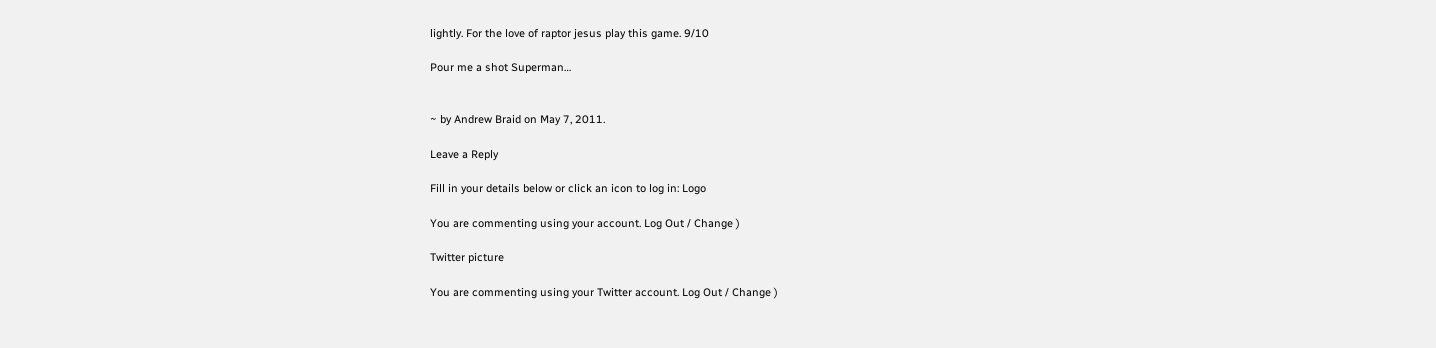lightly. For the love of raptor jesus play this game. 9/10

Pour me a shot Superman…


~ by Andrew Braid on May 7, 2011.

Leave a Reply

Fill in your details below or click an icon to log in: Logo

You are commenting using your account. Log Out / Change )

Twitter picture

You are commenting using your Twitter account. Log Out / Change )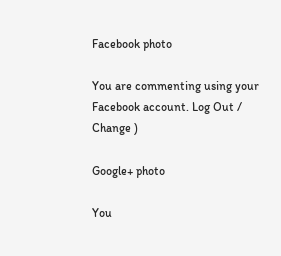Facebook photo

You are commenting using your Facebook account. Log Out / Change )

Google+ photo

You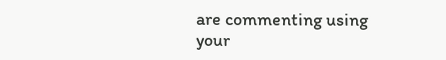are commenting using your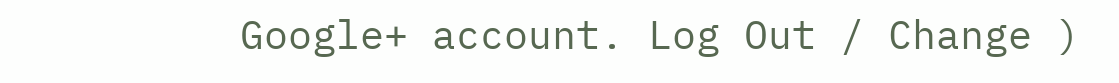Google+ account. Log Out / Change )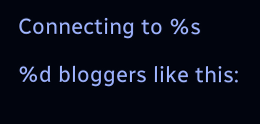Connecting to %s

%d bloggers like this: